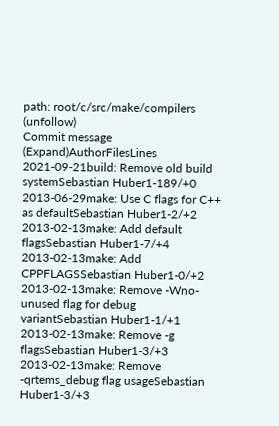path: root/c/src/make/compilers (unfollow)
Commit message (Expand)AuthorFilesLines
2021-09-21build: Remove old build systemSebastian Huber1-189/+0
2013-06-29make: Use C flags for C++ as defaultSebastian Huber1-2/+2
2013-02-13make: Add default flagsSebastian Huber1-7/+4
2013-02-13make: Add CPPFLAGSSebastian Huber1-0/+2
2013-02-13make: Remove -Wno-unused flag for debug variantSebastian Huber1-1/+1
2013-02-13make: Remove -g flagsSebastian Huber1-3/+3
2013-02-13make: Remove -qrtems_debug flag usageSebastian Huber1-3/+3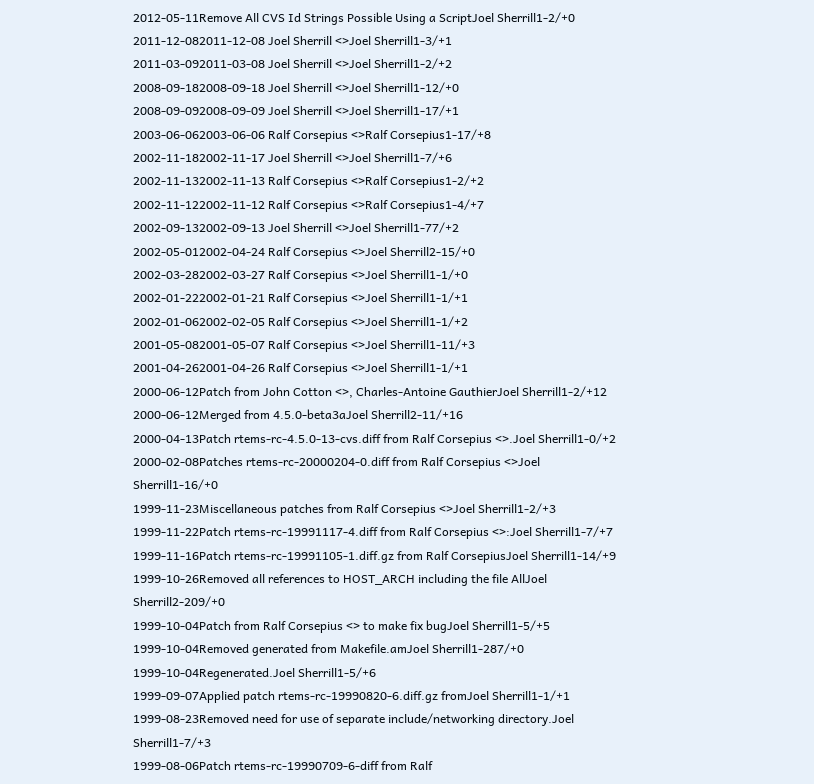2012-05-11Remove All CVS Id Strings Possible Using a ScriptJoel Sherrill1-2/+0
2011-12-082011-12-08 Joel Sherrill <>Joel Sherrill1-3/+1
2011-03-092011-03-08 Joel Sherrill <>Joel Sherrill1-2/+2
2008-09-182008-09-18 Joel Sherrill <>Joel Sherrill1-12/+0
2008-09-092008-09-09 Joel Sherrill <>Joel Sherrill1-17/+1
2003-06-062003-06-06 Ralf Corsepius <>Ralf Corsepius1-17/+8
2002-11-182002-11-17 Joel Sherrill <>Joel Sherrill1-7/+6
2002-11-132002-11-13 Ralf Corsepius <>Ralf Corsepius1-2/+2
2002-11-122002-11-12 Ralf Corsepius <>Ralf Corsepius1-4/+7
2002-09-132002-09-13 Joel Sherrill <>Joel Sherrill1-77/+2
2002-05-012002-04-24 Ralf Corsepius <>Joel Sherrill2-15/+0
2002-03-282002-03-27 Ralf Corsepius <>Joel Sherrill1-1/+0
2002-01-222002-01-21 Ralf Corsepius <>Joel Sherrill1-1/+1
2002-01-062002-02-05 Ralf Corsepius <>Joel Sherrill1-1/+2
2001-05-082001-05-07 Ralf Corsepius <>Joel Sherrill1-11/+3
2001-04-262001-04-26 Ralf Corsepius <>Joel Sherrill1-1/+1
2000-06-12Patch from John Cotton <>, Charles-Antoine GauthierJoel Sherrill1-2/+12
2000-06-12Merged from 4.5.0-beta3aJoel Sherrill2-11/+16
2000-04-13Patch rtems-rc-4.5.0-13-cvs.diff from Ralf Corsepius <>.Joel Sherrill1-0/+2
2000-02-08Patches rtems-rc-20000204-0.diff from Ralf Corsepius <>Joel Sherrill1-16/+0
1999-11-23Miscellaneous patches from Ralf Corsepius <>Joel Sherrill1-2/+3
1999-11-22Patch rtems-rc-19991117-4.diff from Ralf Corsepius <>:Joel Sherrill1-7/+7
1999-11-16Patch rtems-rc-19991105-1.diff.gz from Ralf CorsepiusJoel Sherrill1-14/+9
1999-10-26Removed all references to HOST_ARCH including the file AllJoel Sherrill2-209/+0
1999-10-04Patch from Ralf Corsepius <> to make fix bugJoel Sherrill1-5/+5
1999-10-04Removed generated from Makefile.amJoel Sherrill1-287/+0
1999-10-04Regenerated.Joel Sherrill1-5/+6
1999-09-07Applied patch rtems-rc-19990820-6.diff.gz fromJoel Sherrill1-1/+1
1999-08-23Removed need for use of separate include/networking directory.Joel Sherrill1-7/+3
1999-08-06Patch rtems-rc-19990709-6-diff from Ralf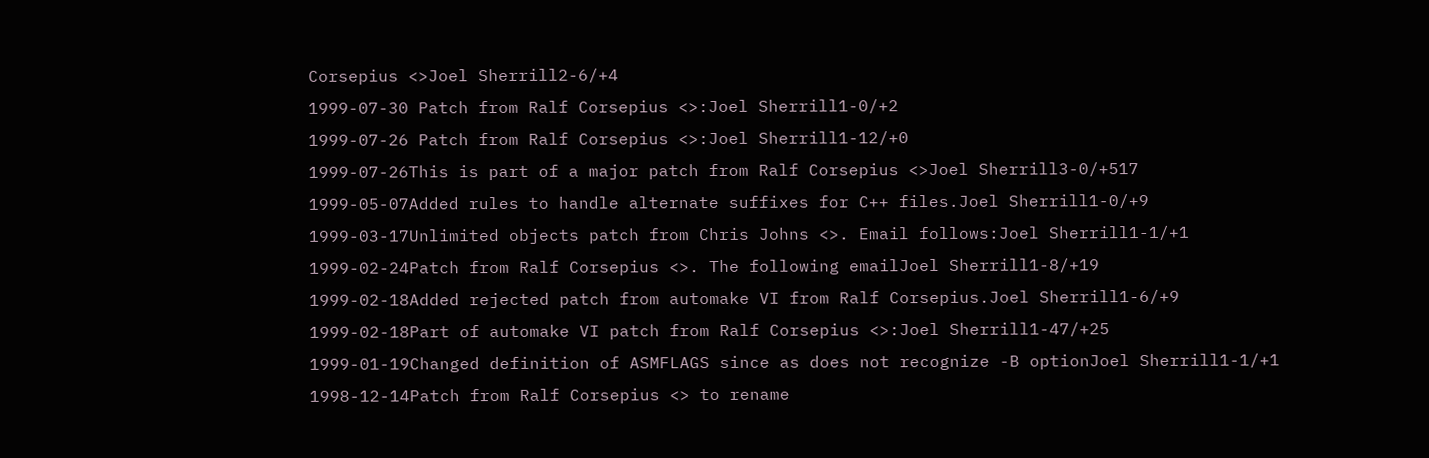Corsepius <>Joel Sherrill2-6/+4
1999-07-30 Patch from Ralf Corsepius <>:Joel Sherrill1-0/+2
1999-07-26 Patch from Ralf Corsepius <>:Joel Sherrill1-12/+0
1999-07-26This is part of a major patch from Ralf Corsepius <>Joel Sherrill3-0/+517
1999-05-07Added rules to handle alternate suffixes for C++ files.Joel Sherrill1-0/+9
1999-03-17Unlimited objects patch from Chris Johns <>. Email follows:Joel Sherrill1-1/+1
1999-02-24Patch from Ralf Corsepius <>. The following emailJoel Sherrill1-8/+19
1999-02-18Added rejected patch from automake VI from Ralf Corsepius.Joel Sherrill1-6/+9
1999-02-18Part of automake VI patch from Ralf Corsepius <>:Joel Sherrill1-47/+25
1999-01-19Changed definition of ASMFLAGS since as does not recognize -B optionJoel Sherrill1-1/+1
1998-12-14Patch from Ralf Corsepius <> to rename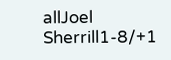allJoel Sherrill1-8/+1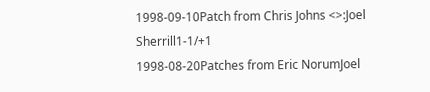1998-09-10Patch from Chris Johns <>:Joel Sherrill1-1/+1
1998-08-20Patches from Eric NorumJoel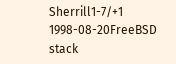Sherrill1-7/+1
1998-08-20FreeBSD stack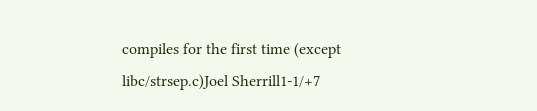compiles for the first time (except libc/strsep.c)Joel Sherrill1-1/+7